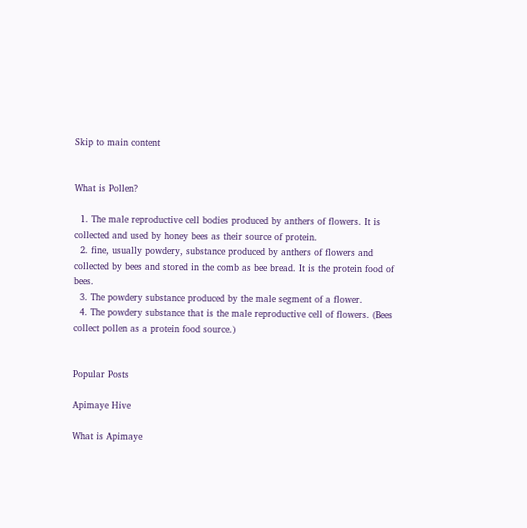Skip to main content


What is Pollen?

  1. The male reproductive cell bodies produced by anthers of flowers. It is collected and used by honey bees as their source of protein.
  2. fine, usually powdery, substance produced by anthers of flowers and collected by bees and stored in the comb as bee bread. It is the protein food of bees.
  3. The powdery substance produced by the male segment of a flower.
  4. The powdery substance that is the male reproductive cell of flowers. (Bees collect pollen as a protein food source.)


Popular Posts

Apimaye Hive

What is Apimaye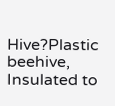Hive?Plastic beehive, Insulated to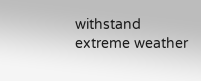withstand extreme weather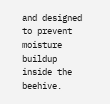and designed to prevent moisture buildup inside the beehive.